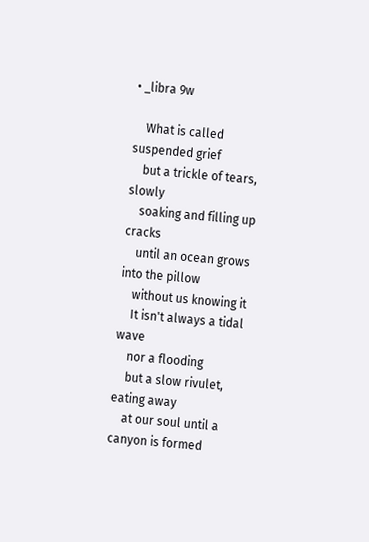• _libra 9w

    What is called suspended grief
    but a trickle of tears, slowly
    soaking and filling up cracks
    until an ocean grows into the pillow
    without us knowing it
    It isn't always a tidal wave
    nor a flooding
    but a slow rivulet, eating away
    at our soul until a canyon is formed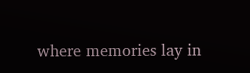where memories lay in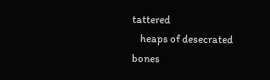tattered
    heaps of desecrated bones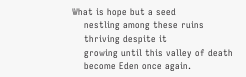What is hope but a seed
    nestling among these ruins
    thriving despite it
    growing until this valley of death
    become Eden once again.